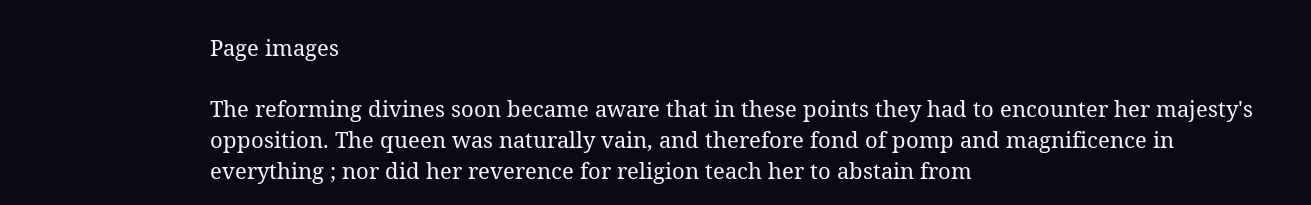Page images

The reforming divines soon became aware that in these points they had to encounter her majesty's opposition. The queen was naturally vain, and therefore fond of pomp and magnificence in everything ; nor did her reverence for religion teach her to abstain from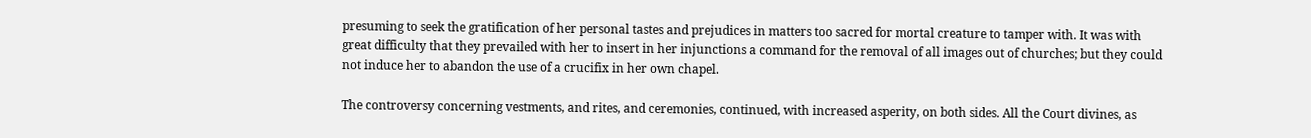presuming to seek the gratification of her personal tastes and prejudices in matters too sacred for mortal creature to tamper with. It was with great difficulty that they prevailed with her to insert in her injunctions a command for the removal of all images out of churches; but they could not induce her to abandon the use of a crucifix in her own chapel.

The controversy concerning vestments, and rites, and ceremonies, continued, with increased asperity, on both sides. All the Court divines, as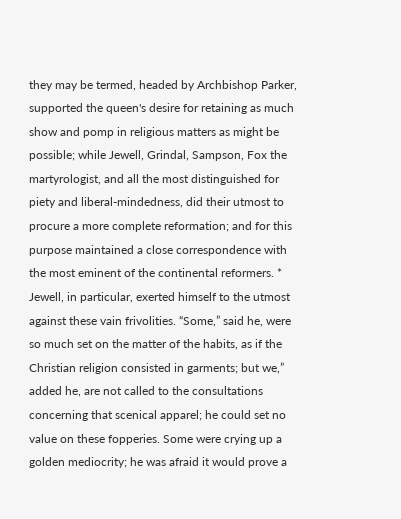they may be termed, headed by Archbishop Parker, supported the queen's desire for retaining as much show and pomp in religious matters as might be possible; while Jewell, Grindal, Sampson, Fox the martyrologist, and all the most distinguished for piety and liberal-mindedness, did their utmost to procure a more complete reformation; and for this purpose maintained a close correspondence with the most eminent of the continental reformers. * Jewell, in particular, exerted himself to the utmost against these vain frivolities. “Some,” said he, were so much set on the matter of the habits, as if the Christian religion consisted in garments; but we,” added he, are not called to the consultations concerning that scenical apparel; he could set no value on these fopperies. Some were crying up a golden mediocrity; he was afraid it would prove a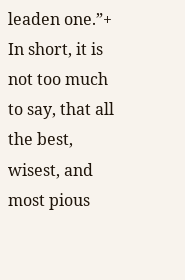leaden one.”+ In short, it is not too much to say, that all the best, wisest, and most pious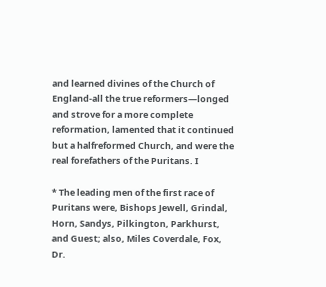and learned divines of the Church of England-all the true reformers—longed and strove for a more complete reformation, lamented that it continued but a halfreformed Church, and were the real forefathers of the Puritans. I

* The leading men of the first race of Puritans were, Bishops Jewell, Grindal, Horn, Sandys, Pilkington, Parkhurst, and Guest; also, Miles Coverdale, Fox, Dr.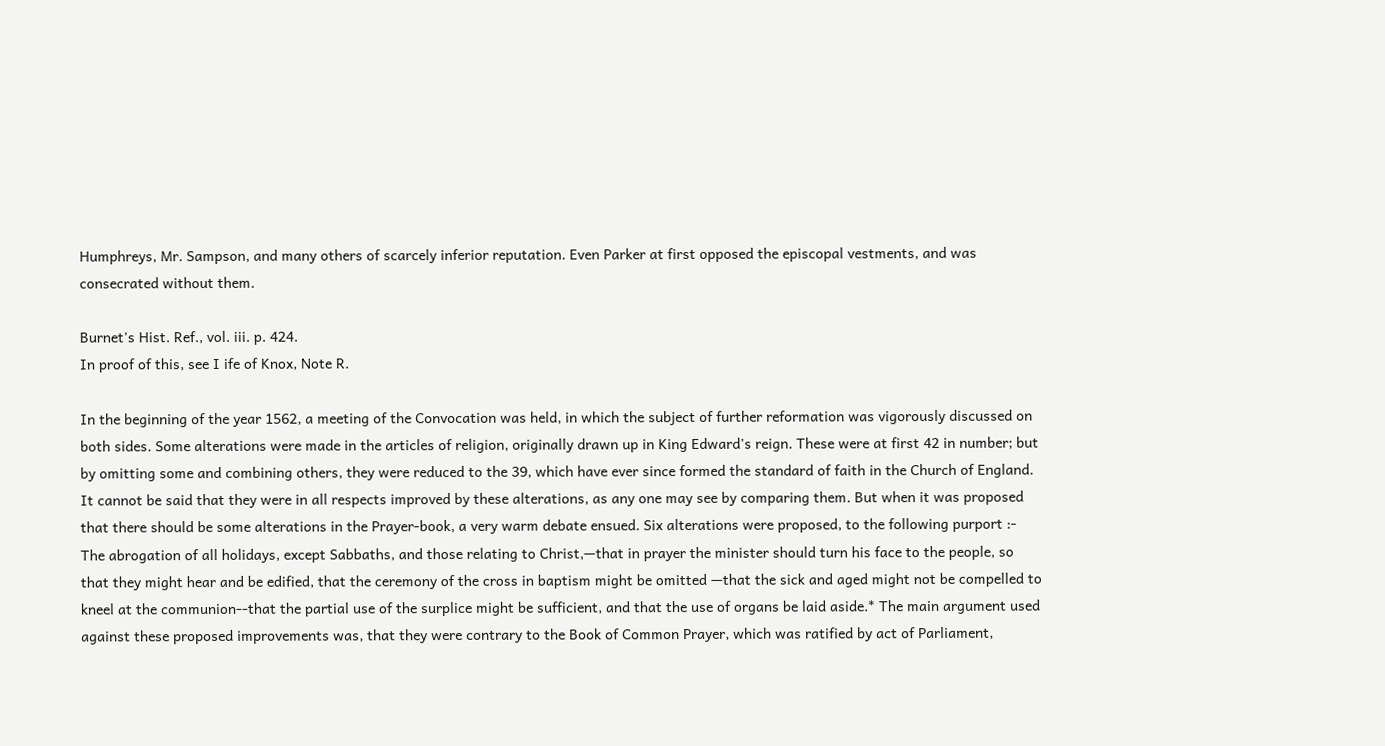Humphreys, Mr. Sampson, and many others of scarcely inferior reputation. Even Parker at first opposed the episcopal vestments, and was consecrated without them.

Burnet's Hist. Ref., vol. iii. p. 424.
In proof of this, see I ife of Knox, Note R.

In the beginning of the year 1562, a meeting of the Convocation was held, in which the subject of further reformation was vigorously discussed on both sides. Some alterations were made in the articles of religion, originally drawn up in King Edward's reign. These were at first 42 in number; but by omitting some and combining others, they were reduced to the 39, which have ever since formed the standard of faith in the Church of England. It cannot be said that they were in all respects improved by these alterations, as any one may see by comparing them. But when it was proposed that there should be some alterations in the Prayer-book, a very warm debate ensued. Six alterations were proposed, to the following purport :- The abrogation of all holidays, except Sabbaths, and those relating to Christ,—that in prayer the minister should turn his face to the people, so that they might hear and be edified, that the ceremony of the cross in baptism might be omitted —that the sick and aged might not be compelled to kneel at the communion--that the partial use of the surplice might be sufficient, and that the use of organs be laid aside.* The main argument used against these proposed improvements was, that they were contrary to the Book of Common Prayer, which was ratified by act of Parliament,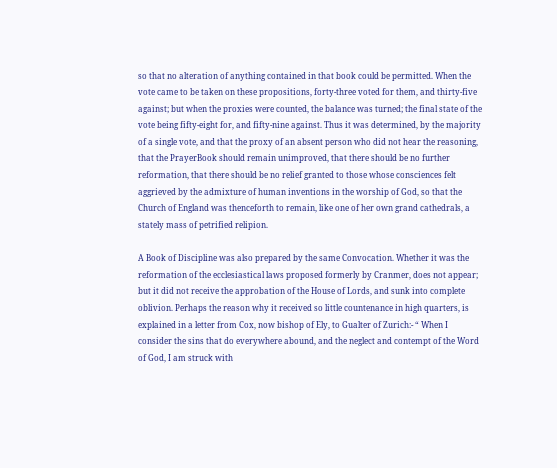so that no alteration of anything contained in that book could be permitted. When the vote came to be taken on these propositions, forty-three voted for them, and thirty-five against; but when the proxies were counted, the balance was turned; the final state of the vote being fifty-eight for, and fifty-nine against. Thus it was determined, by the majority of a single vote, and that the proxy of an absent person who did not hear the reasoning, that the PrayerBook should remain unimproved, that there should be no further reformation, that there should be no relief granted to those whose consciences felt aggrieved by the admixture of human inventions in the worship of God, so that the Church of England was thenceforth to remain, like one of her own grand cathedrals, a stately mass of petrified relipion.

A Book of Discipline was also prepared by the same Convocation. Whether it was the reformation of the ecclesiastical laws proposed formerly by Cranmer, does not appear; but it did not receive the approbation of the House of Lords, and sunk into complete oblivion. Perhaps the reason why it received so little countenance in high quarters, is explained in a letter from Cox, now bishop of Ely, to Gualter of Zurich:- “ When I consider the sins that do everywhere abound, and the neglect and contempt of the Word of God, I am struck with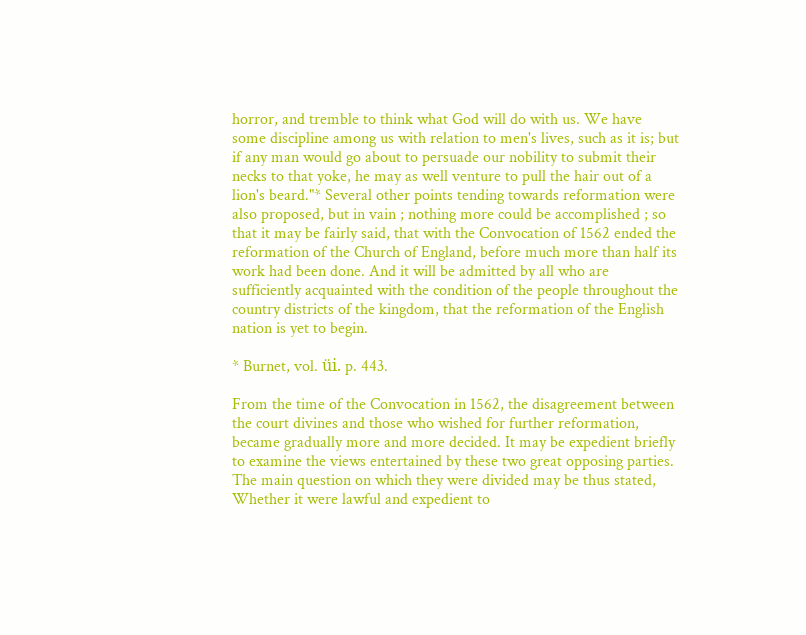horror, and tremble to think what God will do with us. We have some discipline among us with relation to men's lives, such as it is; but if any man would go about to persuade our nobility to submit their necks to that yoke, he may as well venture to pull the hair out of a lion's beard."* Several other points tending towards reformation were also proposed, but in vain ; nothing more could be accomplished ; so that it may be fairly said, that with the Convocation of 1562 ended the reformation of the Church of England, before much more than half its work had been done. And it will be admitted by all who are sufficiently acquainted with the condition of the people throughout the country districts of the kingdom, that the reformation of the English nation is yet to begin.

* Burnet, vol. üi. p. 443.

From the time of the Convocation in 1562, the disagreement between the court divines and those who wished for further reformation, became gradually more and more decided. It may be expedient briefly to examine the views entertained by these two great opposing parties. The main question on which they were divided may be thus stated, Whether it were lawful and expedient to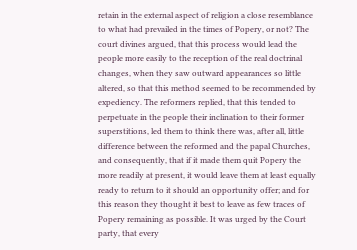retain in the external aspect of religion a close resemblance to what had prevailed in the times of Popery, or not? The court divines argued, that this process would lead the people more easily to the reception of the real doctrinal changes, when they saw outward appearances so little altered, so that this method seemed to be recommended by expediency. The reformers replied, that this tended to perpetuate in the people their inclination to their former superstitions, led them to think there was, after all, little difference between the reformed and the papal Churches, and consequently, that if it made them quit Popery the more readily at present, it would leave them at least equally ready to return to it should an opportunity offer; and for this reason they thought it best to leave as few traces of Popery remaining as possible. It was urged by the Court party, that every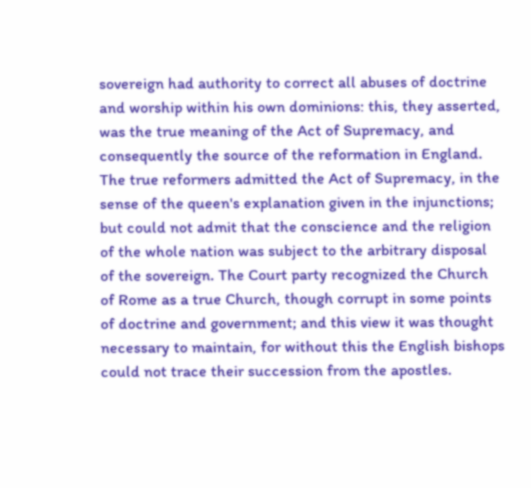sovereign had authority to correct all abuses of doctrine and worship within his own dominions: this, they asserted, was the true meaning of the Act of Supremacy, and consequently the source of the reformation in England. The true reformers admitted the Act of Supremacy, in the sense of the queen's explanation given in the injunctions; but could not admit that the conscience and the religion of the whole nation was subject to the arbitrary disposal of the sovereign. The Court party recognized the Church of Rome as a true Church, though corrupt in some points of doctrine and government; and this view it was thought necessary to maintain, for without this the English bishops could not trace their succession from the apostles.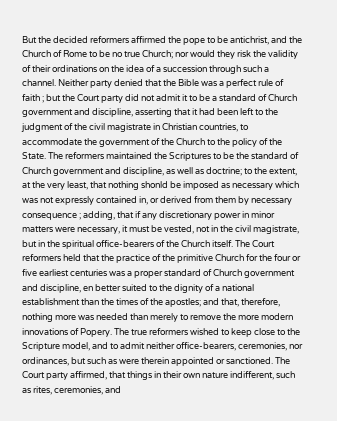But the decided reformers affirmed the pope to be antichrist, and the Church of Rome to be no true Church; nor would they risk the validity of their ordinations on the idea of a succession through such a channel. Neither party denied that the Bible was a perfect rule of faith ; but the Court party did not admit it to be a standard of Church government and discipline, asserting that it had been left to the judgment of the civil magistrate in Christian countries, to accommodate the government of the Church to the policy of the State. The reformers maintained the Scriptures to be the standard of Church government and discipline, as well as doctrine; to the extent, at the very least, that nothing shonld be imposed as necessary which was not expressly contained in, or derived from them by necessary consequence ; adding, that if any discretionary power in minor matters were necessary, it must be vested, not in the civil magistrate, but in the spiritual office-bearers of the Church itself. The Court reformers held that the practice of the primitive Church for the four or five earliest centuries was a proper standard of Church government and discipline, en better suited to the dignity of a national establishment than the times of the apostles; and that, therefore, nothing more was needed than merely to remove the more modern innovations of Popery. The true reformers wished to keep close to the Scripture model, and to admit neither office-bearers, ceremonies, nor ordinances, but such as were therein appointed or sanctioned. The Court party affirmed, that things in their own nature indifferent, such as rites, ceremonies, and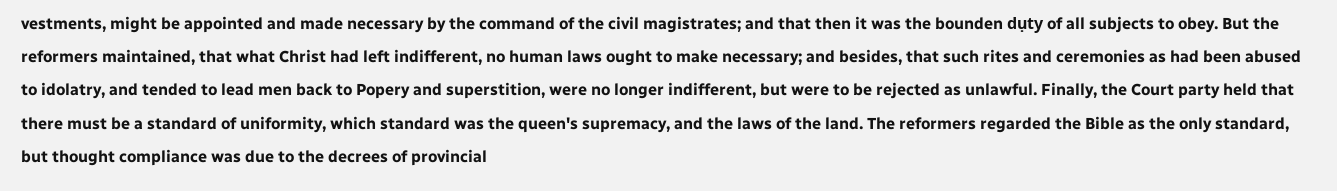vestments, might be appointed and made necessary by the command of the civil magistrates; and that then it was the bounden dụty of all subjects to obey. But the reformers maintained, that what Christ had left indifferent, no human laws ought to make necessary; and besides, that such rites and ceremonies as had been abused to idolatry, and tended to lead men back to Popery and superstition, were no longer indifferent, but were to be rejected as unlawful. Finally, the Court party held that there must be a standard of uniformity, which standard was the queen's supremacy, and the laws of the land. The reformers regarded the Bible as the only standard, but thought compliance was due to the decrees of provincial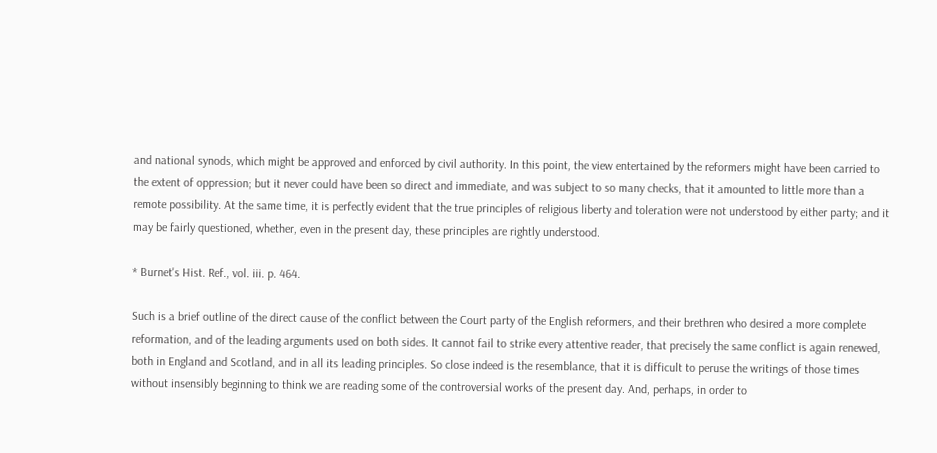and national synods, which might be approved and enforced by civil authority. In this point, the view entertained by the reformers might have been carried to the extent of oppression; but it never could have been so direct and immediate, and was subject to so many checks, that it amounted to little more than a remote possibility. At the same time, it is perfectly evident that the true principles of religious liberty and toleration were not understood by either party; and it may be fairly questioned, whether, even in the present day, these principles are rightly understood.

* Burnet's Hist. Ref., vol. iii. p. 464.

Such is a brief outline of the direct cause of the conflict between the Court party of the English reformers, and their brethren who desired a more complete reformation, and of the leading arguments used on both sides. It cannot fail to strike every attentive reader, that precisely the same conflict is again renewed, both in England and Scotland, and in all its leading principles. So close indeed is the resemblance, that it is difficult to peruse the writings of those times without insensibly beginning to think we are reading some of the controversial works of the present day. And, perhaps, in order to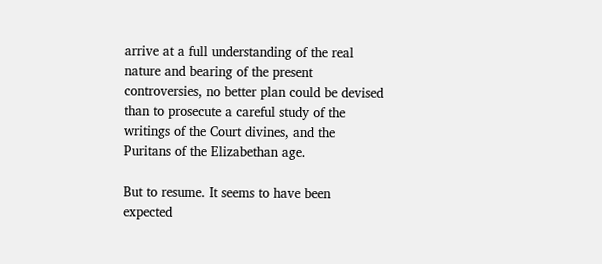arrive at a full understanding of the real nature and bearing of the present controversies, no better plan could be devised than to prosecute a careful study of the writings of the Court divines, and the Puritans of the Elizabethan age.

But to resume. It seems to have been expected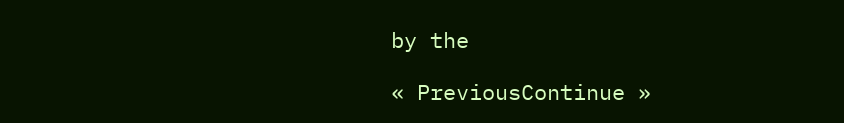by the

« PreviousContinue »